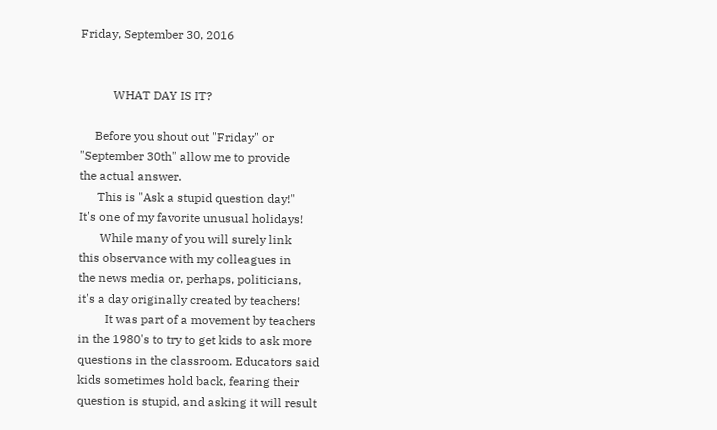Friday, September 30, 2016


           WHAT DAY IS IT?

     Before you shout out "Friday" or
"September 30th" allow me to provide
the actual answer.
      This is "Ask a stupid question day!"
It's one of my favorite unusual holidays!
       While many of you will surely link
this observance with my colleagues in
the news media or, perhaps, politicians,
it's a day originally created by teachers!
         It was part of a movement by teachers
in the 1980's to try to get kids to ask more
questions in the classroom. Educators said
kids sometimes hold back, fearing their
question is stupid, and asking it will result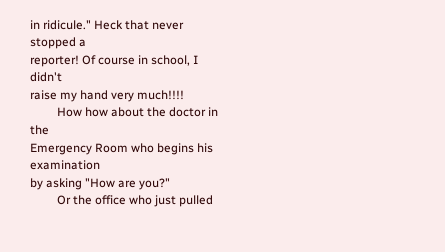in ridicule." Heck that never stopped a
reporter! Of course in school, I didn't
raise my hand very much!!!!
         How how about the doctor in the
Emergency Room who begins his examination
by asking "How are you?"
         Or the office who just pulled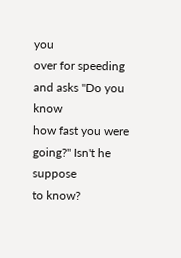you
over for speeding and asks "Do you know
how fast you were going?" Isn't he suppose
to know?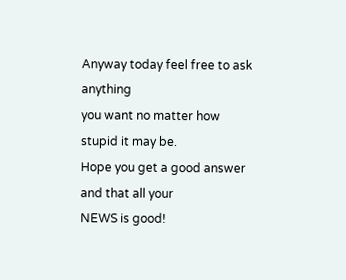Anyway today feel free to ask anything
you want no matter how stupid it may be.
Hope you get a good answer and that all your
NEWS is good!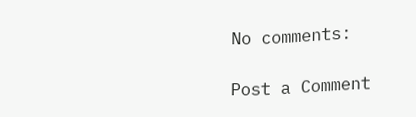No comments:

Post a Comment